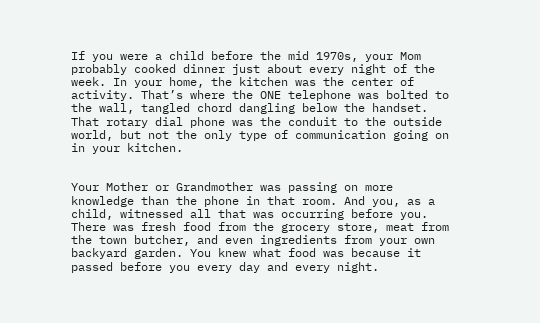If you were a child before the mid 1970s, your Mom probably cooked dinner just about every night of the week. In your home, the kitchen was the center of activity. That’s where the ONE telephone was bolted to the wall, tangled chord dangling below the handset. That rotary dial phone was the conduit to the outside world, but not the only type of communication going on in your kitchen.


Your Mother or Grandmother was passing on more knowledge than the phone in that room. And you, as a child, witnessed all that was occurring before you. There was fresh food from the grocery store, meat from the town butcher, and even ingredients from your own backyard garden. You knew what food was because it passed before you every day and every night.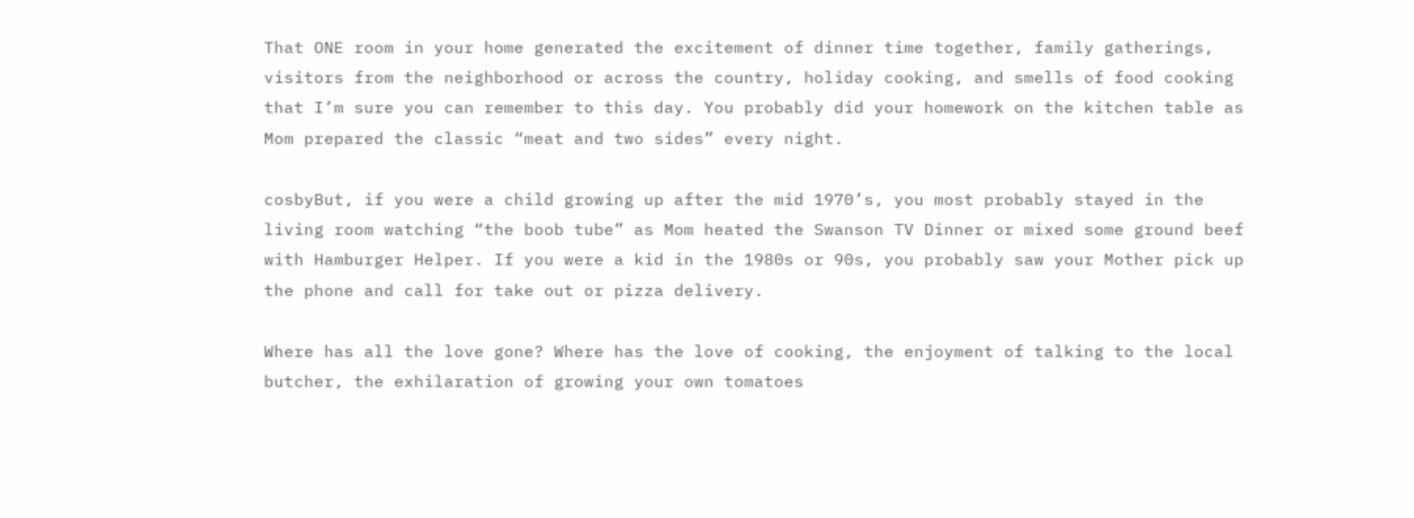That ONE room in your home generated the excitement of dinner time together, family gatherings, visitors from the neighborhood or across the country, holiday cooking, and smells of food cooking that I’m sure you can remember to this day. You probably did your homework on the kitchen table as Mom prepared the classic “meat and two sides” every night.

cosbyBut, if you were a child growing up after the mid 1970’s, you most probably stayed in the living room watching “the boob tube” as Mom heated the Swanson TV Dinner or mixed some ground beef with Hamburger Helper. If you were a kid in the 1980s or 90s, you probably saw your Mother pick up the phone and call for take out or pizza delivery.

Where has all the love gone? Where has the love of cooking, the enjoyment of talking to the local butcher, the exhilaration of growing your own tomatoes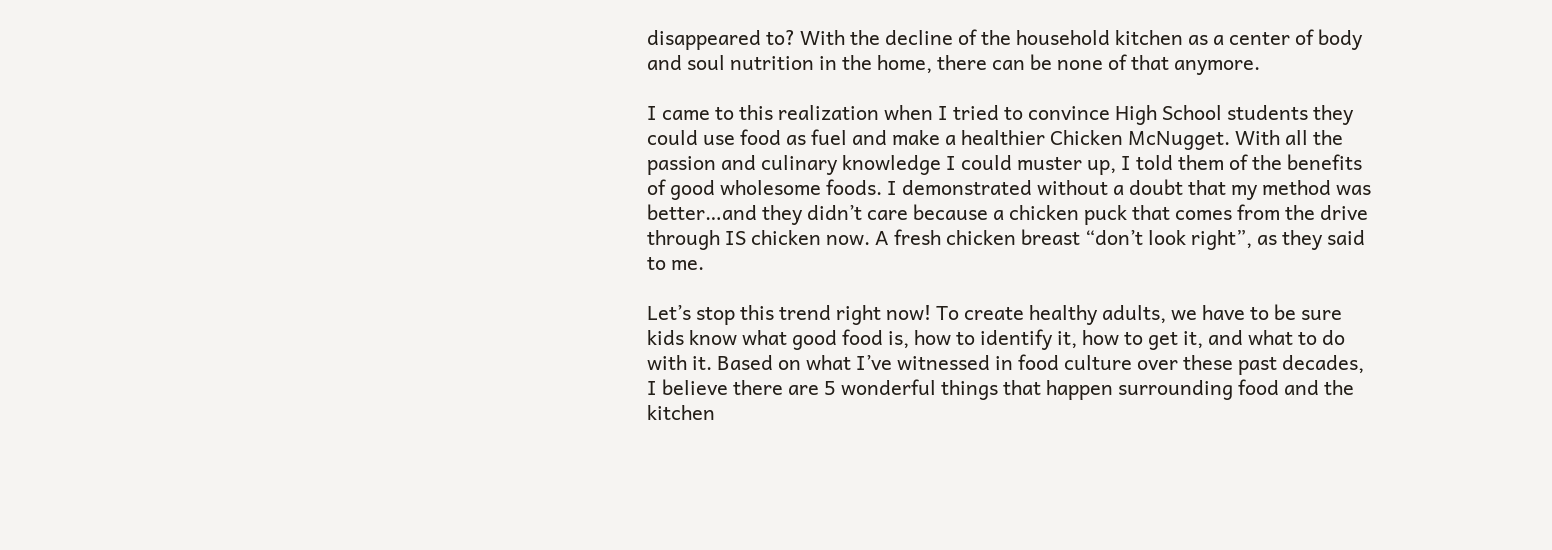disappeared to? With the decline of the household kitchen as a center of body and soul nutrition in the home, there can be none of that anymore.

I came to this realization when I tried to convince High School students they could use food as fuel and make a healthier Chicken McNugget. With all the passion and culinary knowledge I could muster up, I told them of the benefits of good wholesome foods. I demonstrated without a doubt that my method was better…and they didn’t care because a chicken puck that comes from the drive through IS chicken now. A fresh chicken breast “don’t look right”, as they said to me.

Let’s stop this trend right now! To create healthy adults, we have to be sure kids know what good food is, how to identify it, how to get it, and what to do with it. Based on what I’ve witnessed in food culture over these past decades, I believe there are 5 wonderful things that happen surrounding food and the kitchen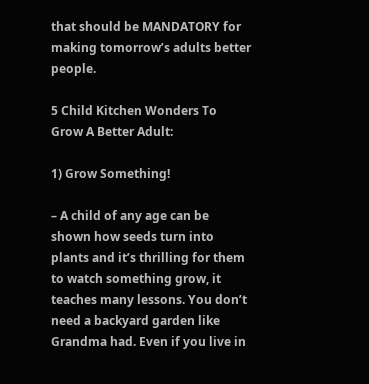that should be MANDATORY for making tomorrow’s adults better people.

5 Child Kitchen Wonders To Grow A Better Adult:

1) Grow Something!

– A child of any age can be shown how seeds turn into plants and it’s thrilling for them to watch something grow, it teaches many lessons. You don’t need a backyard garden like Grandma had. Even if you live in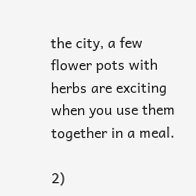the city, a few flower pots with herbs are exciting when you use them together in a meal.

2)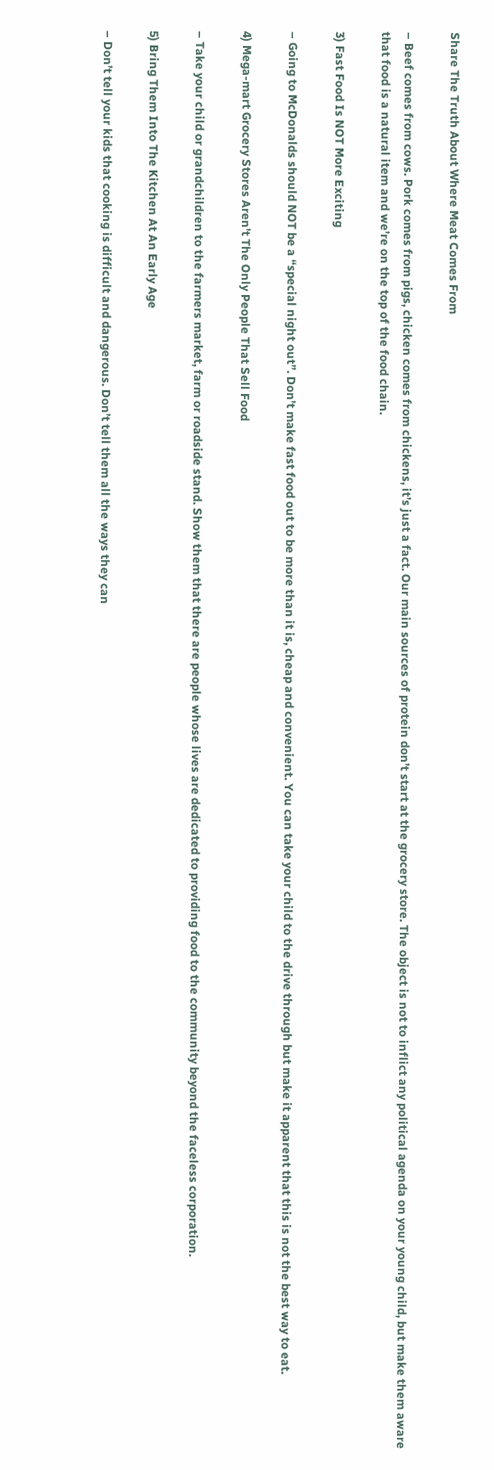Share The Truth About Where Meat Comes From

– Beef comes from cows. Pork comes from pigs, chicken comes from chickens, it’s just a fact. Our main sources of protein don’t start at the grocery store. The object is not to inflict any political agenda on your young child, but make them aware that food is a natural item and we’re on the top of the food chain.

3) Fast Food Is NOT More Exciting

– Going to McDonalds should NOT be a “special night out”. Don’t make fast food out to be more than it is, cheap and convenient. You can take your child to the drive through but make it apparent that this is not the best way to eat.

4) Mega-mart Grocery Stores Aren’t The Only People That Sell Food

– Take your child or grandchildren to the farmers market, farm or roadside stand. Show them that there are people whose lives are dedicated to providing food to the community beyond the faceless corporation.

5) Bring Them Into The Kitchen At An Early Age

– Don’t tell your kids that cooking is difficult and dangerous. Don’t tell them all the ways they can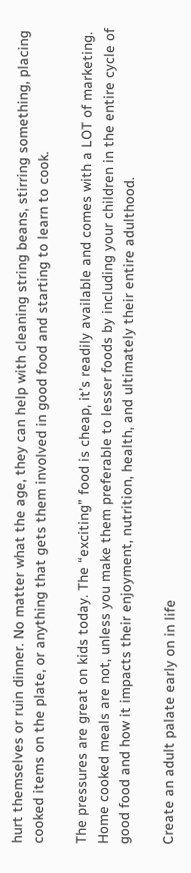hurt themselves or ruin dinner. No matter what the age, they can help with cleaning string beans, stirring something, placing cooked items on the plate, or anything that gets them involved in good food and starting to learn to cook.

The pressures are great on kids today. The “exciting” food is cheap, it’s readily available and comes with a LOT of marketing. Home cooked meals are not, unless you make them preferable to lesser foods by including your children in the entire cycle of good food and how it impacts their enjoyment, nutrition, health, and ultimately their entire adulthood.

Create an adult palate early on in life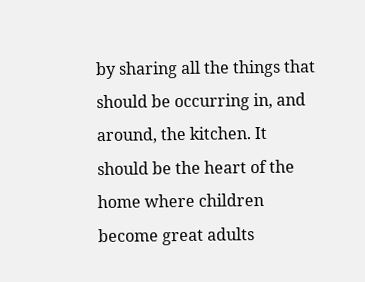by sharing all the things that should be occurring in, and around, the kitchen. It should be the heart of the home where children become great adults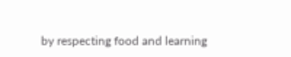by respecting food and learning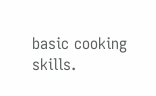basic cooking skills.